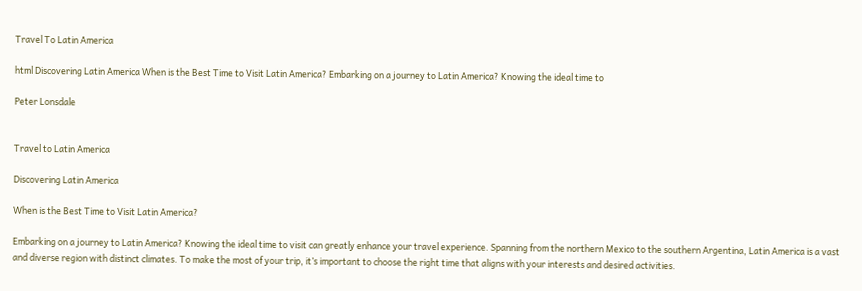Travel To Latin America

html Discovering Latin America When is the Best Time to Visit Latin America? Embarking on a journey to Latin America? Knowing the ideal time to

Peter Lonsdale


Travel to Latin America

Discovering Latin America

When is the Best Time to Visit Latin America?

Embarking on a journey to Latin America? Knowing the ideal time to visit can greatly enhance your travel experience. Spanning from the northern Mexico to the southern Argentina, Latin America is a vast and diverse region with distinct climates. To make the most of your trip, it’s important to choose the right time that aligns with your interests and desired activities.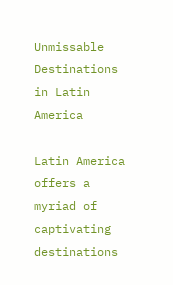Unmissable Destinations in Latin America

Latin America offers a myriad of captivating destinations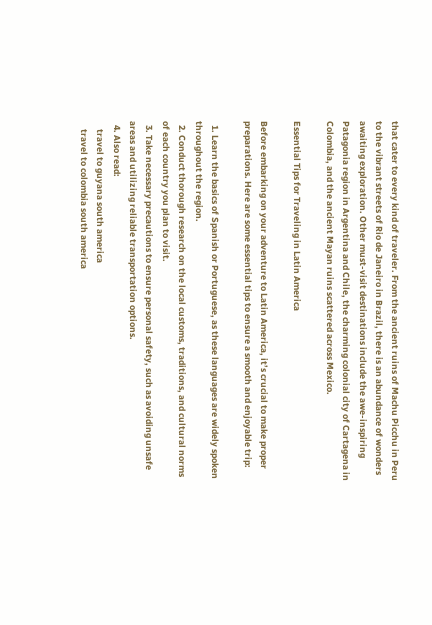that cater to every kind of traveler. From the ancient ruins of Machu Picchu in Peru to the vibrant streets of Rio de Janeiro in Brazil, there is an abundance of wonders awaiting exploration. Other must-visit destinations include the awe-inspiring Patagonia region in Argentina and Chile, the charming colonial city of Cartagena in Colombia, and the ancient Mayan ruins scattered across Mexico.

Essential Tips for Traveling in Latin America

Before embarking on your adventure to Latin America, it’s crucial to make proper preparations. Here are some essential tips to ensure a smooth and enjoyable trip:

  1. Learn the basics of Spanish or Portuguese, as these languages are widely spoken throughout the region.
  2. Conduct thorough research on the local customs, traditions, and cultural norms of each country you plan to visit.
  3. Take necessary precautions to ensure personal safety, such as avoiding unsafe areas and utilizing reliable transportation options.
  4. Also read:
    travel to guyana south america
    travel to colombia south america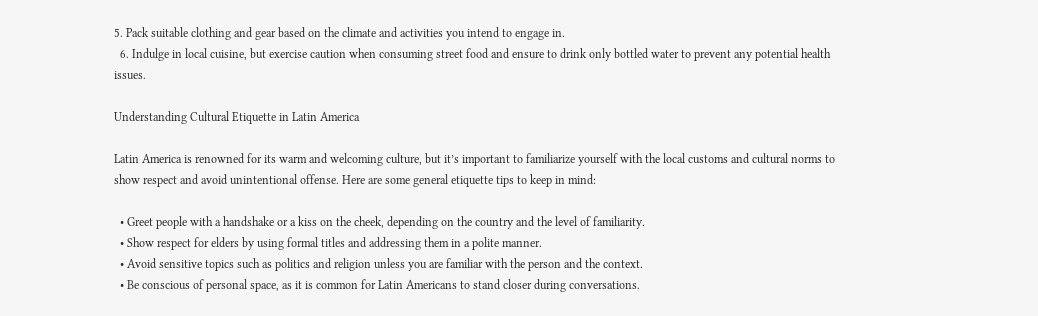5. Pack suitable clothing and gear based on the climate and activities you intend to engage in.
  6. Indulge in local cuisine, but exercise caution when consuming street food and ensure to drink only bottled water to prevent any potential health issues.

Understanding Cultural Etiquette in Latin America

Latin America is renowned for its warm and welcoming culture, but it’s important to familiarize yourself with the local customs and cultural norms to show respect and avoid unintentional offense. Here are some general etiquette tips to keep in mind:

  • Greet people with a handshake or a kiss on the cheek, depending on the country and the level of familiarity.
  • Show respect for elders by using formal titles and addressing them in a polite manner.
  • Avoid sensitive topics such as politics and religion unless you are familiar with the person and the context.
  • Be conscious of personal space, as it is common for Latin Americans to stand closer during conversations.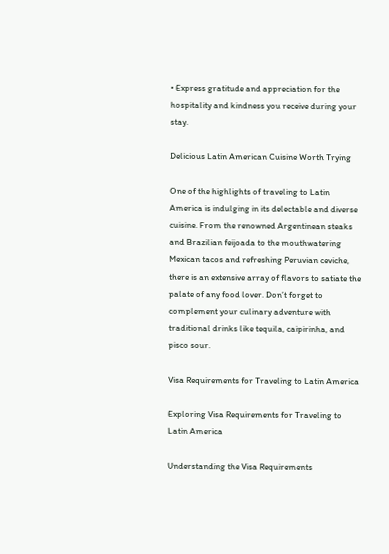• Express gratitude and appreciation for the hospitality and kindness you receive during your stay.

Delicious Latin American Cuisine Worth Trying

One of the highlights of traveling to Latin America is indulging in its delectable and diverse cuisine. From the renowned Argentinean steaks and Brazilian feijoada to the mouthwatering Mexican tacos and refreshing Peruvian ceviche, there is an extensive array of flavors to satiate the palate of any food lover. Don’t forget to complement your culinary adventure with traditional drinks like tequila, caipirinha, and pisco sour.

Visa Requirements for Traveling to Latin America

Exploring Visa Requirements for Traveling to Latin America

Understanding the Visa Requirements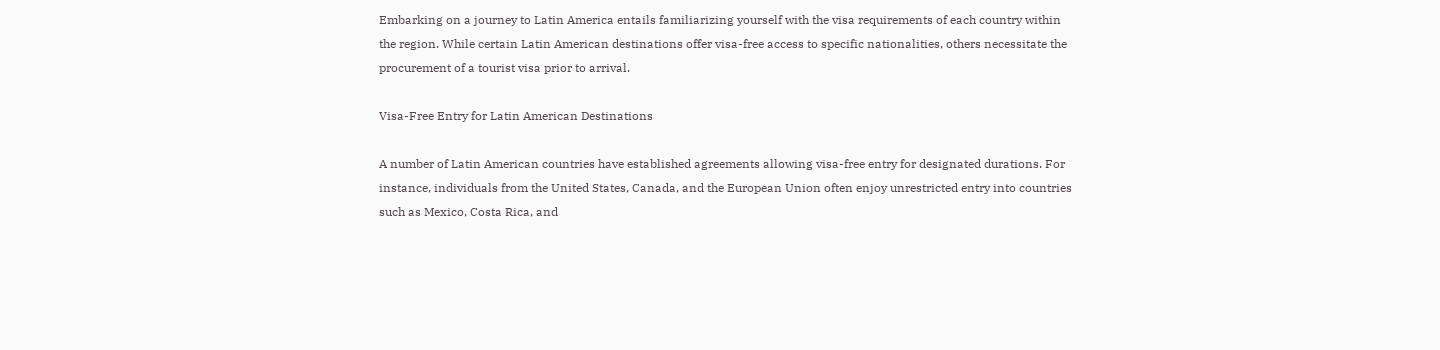Embarking on a journey to Latin America entails familiarizing yourself with the visa requirements of each country within the region. While certain Latin American destinations offer visa-free access to specific nationalities, others necessitate the procurement of a tourist visa prior to arrival.

Visa-Free Entry for Latin American Destinations

A number of Latin American countries have established agreements allowing visa-free entry for designated durations. For instance, individuals from the United States, Canada, and the European Union often enjoy unrestricted entry into countries such as Mexico, Costa Rica, and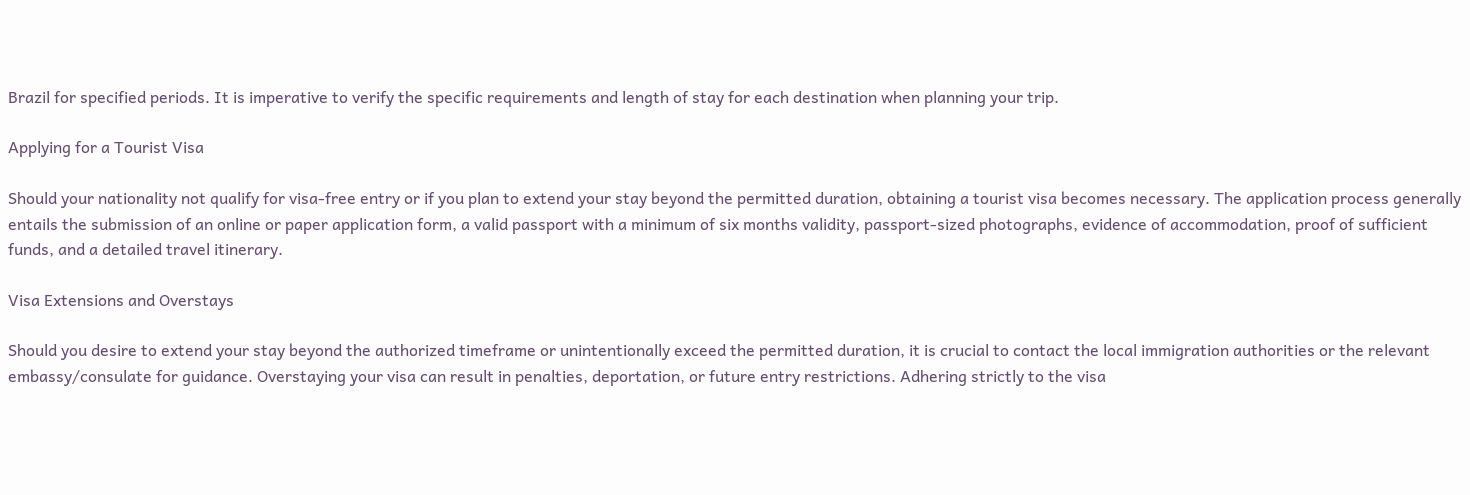Brazil for specified periods. It is imperative to verify the specific requirements and length of stay for each destination when planning your trip.

Applying for a Tourist Visa

Should your nationality not qualify for visa-free entry or if you plan to extend your stay beyond the permitted duration, obtaining a tourist visa becomes necessary. The application process generally entails the submission of an online or paper application form, a valid passport with a minimum of six months validity, passport-sized photographs, evidence of accommodation, proof of sufficient funds, and a detailed travel itinerary.

Visa Extensions and Overstays

Should you desire to extend your stay beyond the authorized timeframe or unintentionally exceed the permitted duration, it is crucial to contact the local immigration authorities or the relevant embassy/consulate for guidance. Overstaying your visa can result in penalties, deportation, or future entry restrictions. Adhering strictly to the visa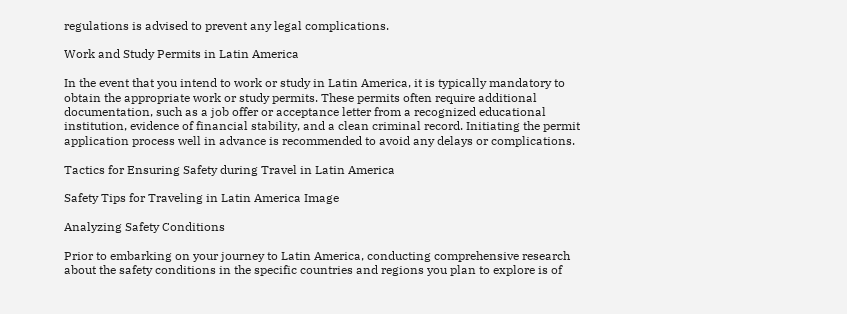regulations is advised to prevent any legal complications.

Work and Study Permits in Latin America

In the event that you intend to work or study in Latin America, it is typically mandatory to obtain the appropriate work or study permits. These permits often require additional documentation, such as a job offer or acceptance letter from a recognized educational institution, evidence of financial stability, and a clean criminal record. Initiating the permit application process well in advance is recommended to avoid any delays or complications.

Tactics for Ensuring Safety during Travel in Latin America

Safety Tips for Traveling in Latin America Image

Analyzing Safety Conditions

Prior to embarking on your journey to Latin America, conducting comprehensive research about the safety conditions in the specific countries and regions you plan to explore is of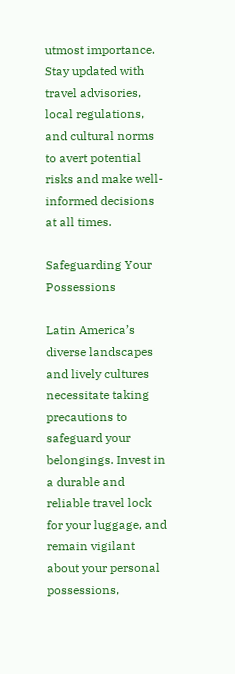utmost importance. Stay updated with travel advisories, local regulations, and cultural norms to avert potential risks and make well-informed decisions at all times.

Safeguarding Your Possessions

Latin America’s diverse landscapes and lively cultures necessitate taking precautions to safeguard your belongings. Invest in a durable and reliable travel lock for your luggage, and remain vigilant about your personal possessions,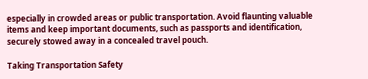especially in crowded areas or public transportation. Avoid flaunting valuable items and keep important documents, such as passports and identification, securely stowed away in a concealed travel pouch.

Taking Transportation Safety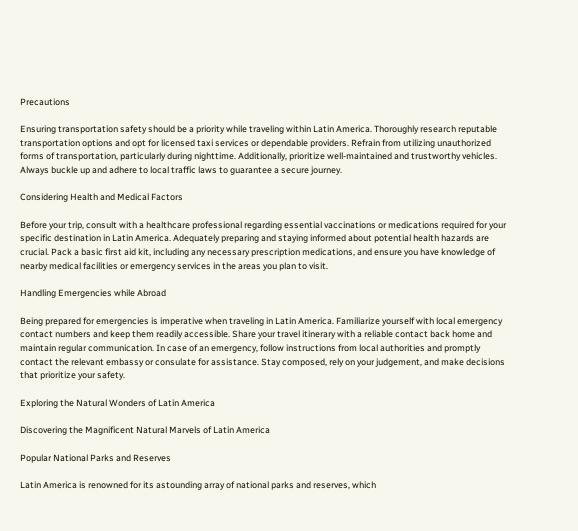Precautions

Ensuring transportation safety should be a priority while traveling within Latin America. Thoroughly research reputable transportation options and opt for licensed taxi services or dependable providers. Refrain from utilizing unauthorized forms of transportation, particularly during nighttime. Additionally, prioritize well-maintained and trustworthy vehicles. Always buckle up and adhere to local traffic laws to guarantee a secure journey.

Considering Health and Medical Factors

Before your trip, consult with a healthcare professional regarding essential vaccinations or medications required for your specific destination in Latin America. Adequately preparing and staying informed about potential health hazards are crucial. Pack a basic first aid kit, including any necessary prescription medications, and ensure you have knowledge of nearby medical facilities or emergency services in the areas you plan to visit.

Handling Emergencies while Abroad

Being prepared for emergencies is imperative when traveling in Latin America. Familiarize yourself with local emergency contact numbers and keep them readily accessible. Share your travel itinerary with a reliable contact back home and maintain regular communication. In case of an emergency, follow instructions from local authorities and promptly contact the relevant embassy or consulate for assistance. Stay composed, rely on your judgement, and make decisions that prioritize your safety.

Exploring the Natural Wonders of Latin America

Discovering the Magnificent Natural Marvels of Latin America

Popular National Parks and Reserves

Latin America is renowned for its astounding array of national parks and reserves, which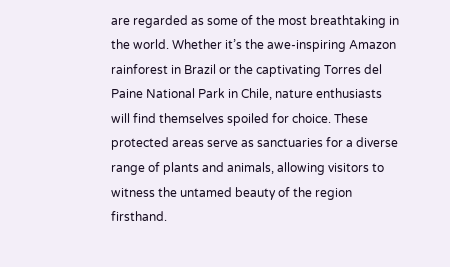are regarded as some of the most breathtaking in the world. Whether it’s the awe-inspiring Amazon rainforest in Brazil or the captivating Torres del Paine National Park in Chile, nature enthusiasts will find themselves spoiled for choice. These protected areas serve as sanctuaries for a diverse range of plants and animals, allowing visitors to witness the untamed beauty of the region firsthand.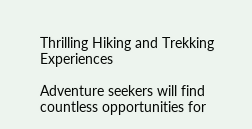Thrilling Hiking and Trekking Experiences

Adventure seekers will find countless opportunities for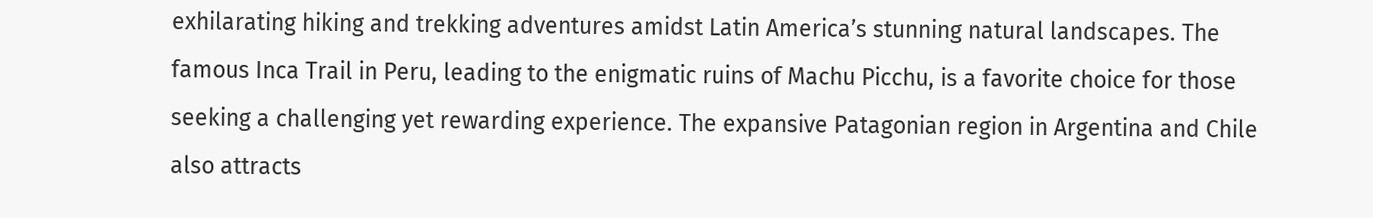exhilarating hiking and trekking adventures amidst Latin America’s stunning natural landscapes. The famous Inca Trail in Peru, leading to the enigmatic ruins of Machu Picchu, is a favorite choice for those seeking a challenging yet rewarding experience. The expansive Patagonian region in Argentina and Chile also attracts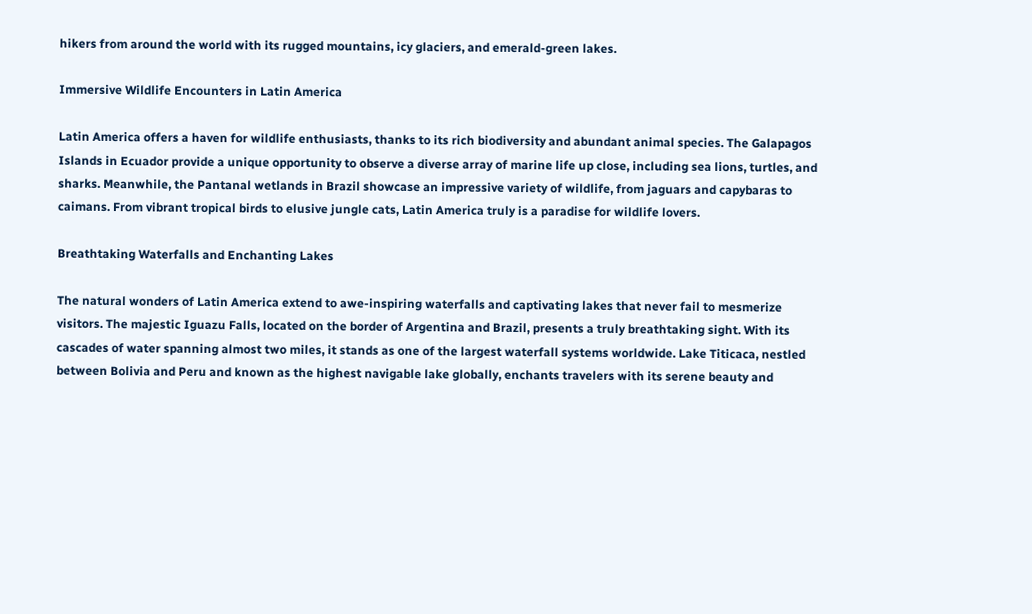hikers from around the world with its rugged mountains, icy glaciers, and emerald-green lakes.

Immersive Wildlife Encounters in Latin America

Latin America offers a haven for wildlife enthusiasts, thanks to its rich biodiversity and abundant animal species. The Galapagos Islands in Ecuador provide a unique opportunity to observe a diverse array of marine life up close, including sea lions, turtles, and sharks. Meanwhile, the Pantanal wetlands in Brazil showcase an impressive variety of wildlife, from jaguars and capybaras to caimans. From vibrant tropical birds to elusive jungle cats, Latin America truly is a paradise for wildlife lovers.

Breathtaking Waterfalls and Enchanting Lakes

The natural wonders of Latin America extend to awe-inspiring waterfalls and captivating lakes that never fail to mesmerize visitors. The majestic Iguazu Falls, located on the border of Argentina and Brazil, presents a truly breathtaking sight. With its cascades of water spanning almost two miles, it stands as one of the largest waterfall systems worldwide. Lake Titicaca, nestled between Bolivia and Peru and known as the highest navigable lake globally, enchants travelers with its serene beauty and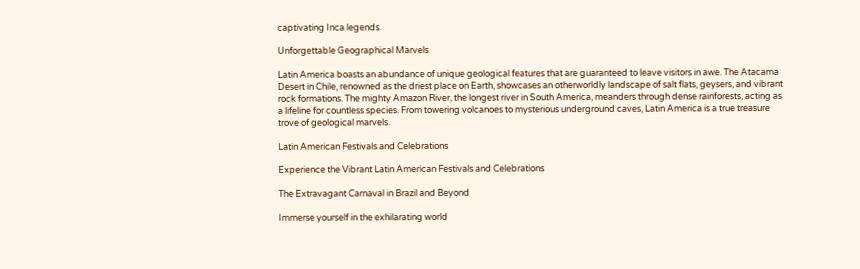captivating Inca legends.

Unforgettable Geographical Marvels

Latin America boasts an abundance of unique geological features that are guaranteed to leave visitors in awe. The Atacama Desert in Chile, renowned as the driest place on Earth, showcases an otherworldly landscape of salt flats, geysers, and vibrant rock formations. The mighty Amazon River, the longest river in South America, meanders through dense rainforests, acting as a lifeline for countless species. From towering volcanoes to mysterious underground caves, Latin America is a true treasure trove of geological marvels.

Latin American Festivals and Celebrations

Experience the Vibrant Latin American Festivals and Celebrations

The Extravagant Carnaval in Brazil and Beyond

Immerse yourself in the exhilarating world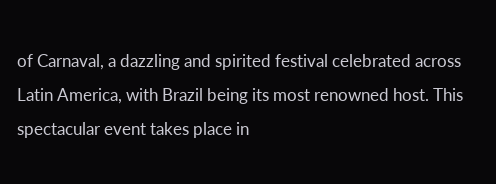of Carnaval, a dazzling and spirited festival celebrated across Latin America, with Brazil being its most renowned host. This spectacular event takes place in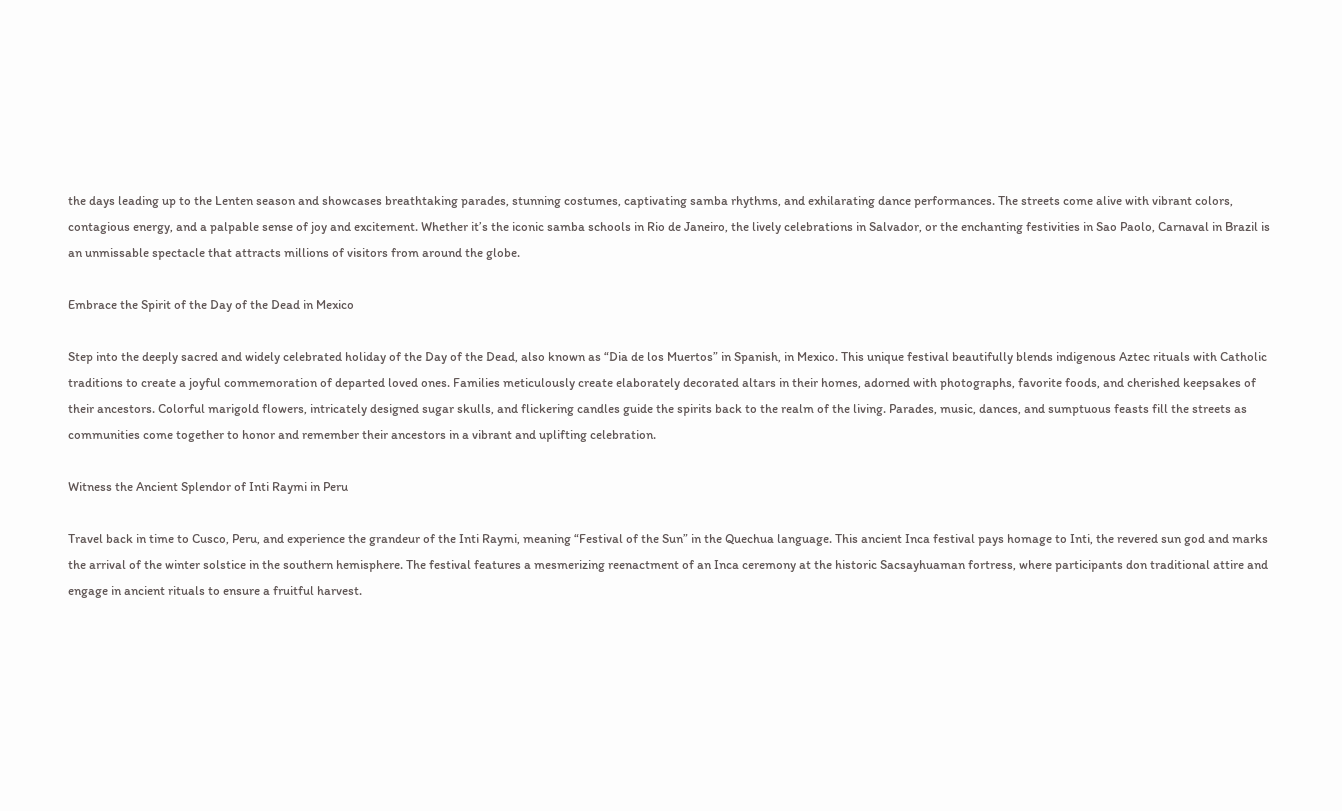the days leading up to the Lenten season and showcases breathtaking parades, stunning costumes, captivating samba rhythms, and exhilarating dance performances. The streets come alive with vibrant colors, contagious energy, and a palpable sense of joy and excitement. Whether it’s the iconic samba schools in Rio de Janeiro, the lively celebrations in Salvador, or the enchanting festivities in Sao Paolo, Carnaval in Brazil is an unmissable spectacle that attracts millions of visitors from around the globe.

Embrace the Spirit of the Day of the Dead in Mexico

Step into the deeply sacred and widely celebrated holiday of the Day of the Dead, also known as “Dia de los Muertos” in Spanish, in Mexico. This unique festival beautifully blends indigenous Aztec rituals with Catholic traditions to create a joyful commemoration of departed loved ones. Families meticulously create elaborately decorated altars in their homes, adorned with photographs, favorite foods, and cherished keepsakes of their ancestors. Colorful marigold flowers, intricately designed sugar skulls, and flickering candles guide the spirits back to the realm of the living. Parades, music, dances, and sumptuous feasts fill the streets as communities come together to honor and remember their ancestors in a vibrant and uplifting celebration.

Witness the Ancient Splendor of Inti Raymi in Peru

Travel back in time to Cusco, Peru, and experience the grandeur of the Inti Raymi, meaning “Festival of the Sun” in the Quechua language. This ancient Inca festival pays homage to Inti, the revered sun god and marks the arrival of the winter solstice in the southern hemisphere. The festival features a mesmerizing reenactment of an Inca ceremony at the historic Sacsayhuaman fortress, where participants don traditional attire and engage in ancient rituals to ensure a fruitful harvest.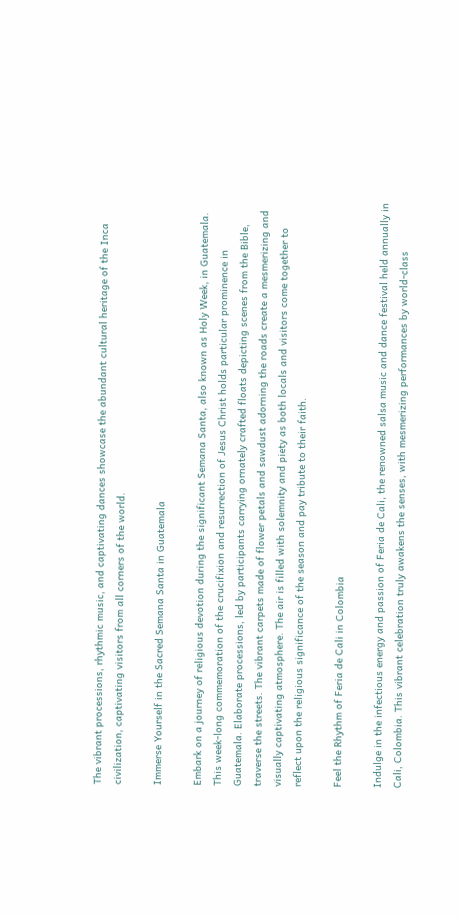The vibrant processions, rhythmic music, and captivating dances showcase the abundant cultural heritage of the Inca civilization, captivating visitors from all corners of the world.

Immerse Yourself in the Sacred Semana Santa in Guatemala

Embark on a journey of religious devotion during the significant Semana Santa, also known as Holy Week, in Guatemala. This week-long commemoration of the crucifixion and resurrection of Jesus Christ holds particular prominence in Guatemala. Elaborate processions, led by participants carrying ornately crafted floats depicting scenes from the Bible, traverse the streets. The vibrant carpets made of flower petals and sawdust adorning the roads create a mesmerizing and visually captivating atmosphere. The air is filled with solemnity and piety as both locals and visitors come together to reflect upon the religious significance of the season and pay tribute to their faith.

Feel the Rhythm of Feria de Cali in Colombia

Indulge in the infectious energy and passion of Feria de Cali, the renowned salsa music and dance festival held annually in Cali, Colombia. This vibrant celebration truly awakens the senses, with mesmerizing performances by world-class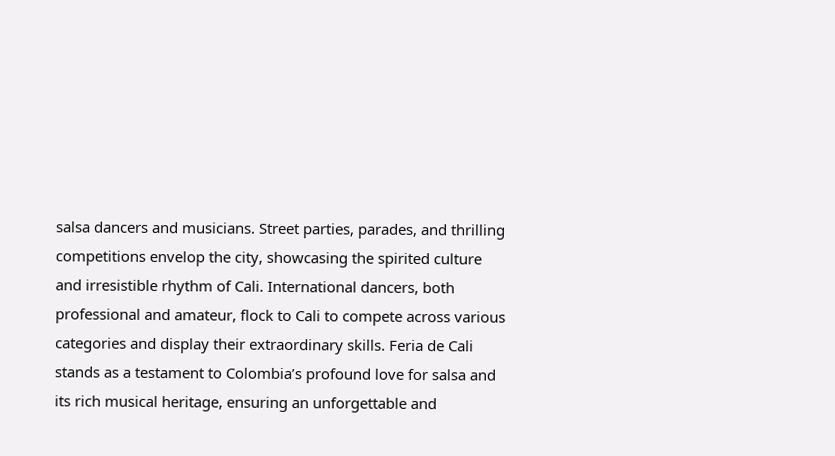salsa dancers and musicians. Street parties, parades, and thrilling competitions envelop the city, showcasing the spirited culture and irresistible rhythm of Cali. International dancers, both professional and amateur, flock to Cali to compete across various categories and display their extraordinary skills. Feria de Cali stands as a testament to Colombia’s profound love for salsa and its rich musical heritage, ensuring an unforgettable and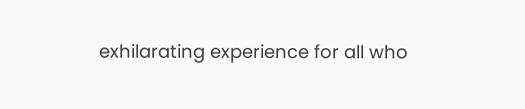exhilarating experience for all who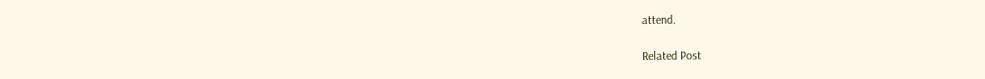attend.

Related Post